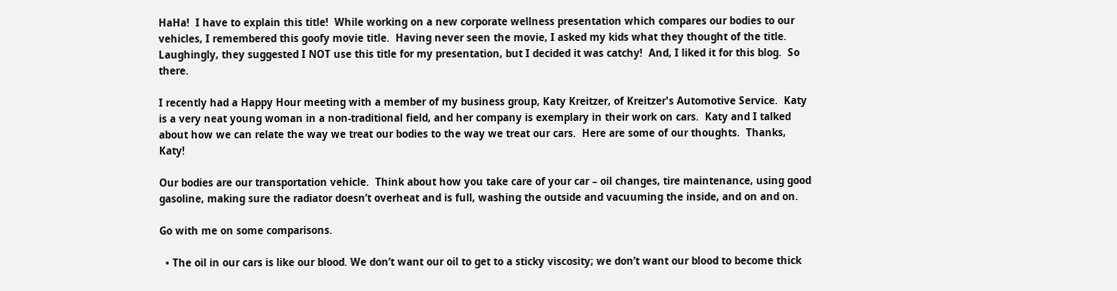HaHa!  I have to explain this title!  While working on a new corporate wellness presentation which compares our bodies to our vehicles, I remembered this goofy movie title.  Having never seen the movie, I asked my kids what they thought of the title.  Laughingly, they suggested I NOT use this title for my presentation, but I decided it was catchy!  And, I liked it for this blog.  So there.

I recently had a Happy Hour meeting with a member of my business group, Katy Kreitzer, of Kreitzer's Automotive Service.  Katy is a very neat young woman in a non-traditional field, and her company is exemplary in their work on cars.  Katy and I talked about how we can relate the way we treat our bodies to the way we treat our cars.  Here are some of our thoughts.  Thanks, Katy!

Our bodies are our transportation vehicle.  Think about how you take care of your car – oil changes, tire maintenance, using good gasoline, making sure the radiator doesn’t overheat and is full, washing the outside and vacuuming the inside, and on and on.

Go with me on some comparisons.

  • The oil in our cars is like our blood. We don’t want our oil to get to a sticky viscosity; we don’t want our blood to become thick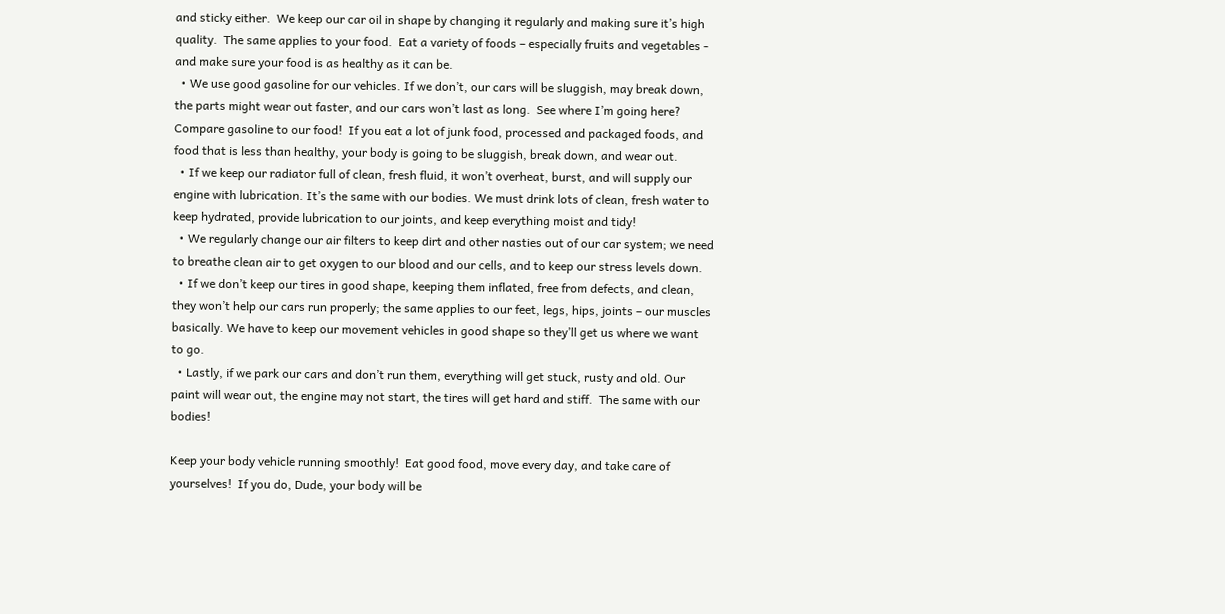and sticky either.  We keep our car oil in shape by changing it regularly and making sure it’s high quality.  The same applies to your food.  Eat a variety of foods – especially fruits and vegetables - and make sure your food is as healthy as it can be.
  • We use good gasoline for our vehicles. If we don’t, our cars will be sluggish, may break down, the parts might wear out faster, and our cars won’t last as long.  See where I’m going here?  Compare gasoline to our food!  If you eat a lot of junk food, processed and packaged foods, and food that is less than healthy, your body is going to be sluggish, break down, and wear out.
  • If we keep our radiator full of clean, fresh fluid, it won’t overheat, burst, and will supply our engine with lubrication. It’s the same with our bodies. We must drink lots of clean, fresh water to keep hydrated, provide lubrication to our joints, and keep everything moist and tidy!
  • We regularly change our air filters to keep dirt and other nasties out of our car system; we need to breathe clean air to get oxygen to our blood and our cells, and to keep our stress levels down.
  • If we don’t keep our tires in good shape, keeping them inflated, free from defects, and clean, they won’t help our cars run properly; the same applies to our feet, legs, hips, joints – our muscles basically. We have to keep our movement vehicles in good shape so they’ll get us where we want to go.
  • Lastly, if we park our cars and don’t run them, everything will get stuck, rusty and old. Our paint will wear out, the engine may not start, the tires will get hard and stiff.  The same with our bodies!

Keep your body vehicle running smoothly!  Eat good food, move every day, and take care of yourselves!  If you do, Dude, your body will be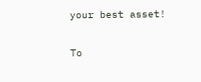your best asset!

To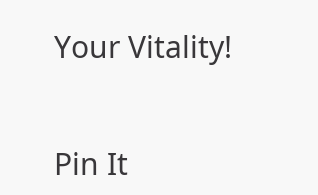Your Vitality!


Pin It